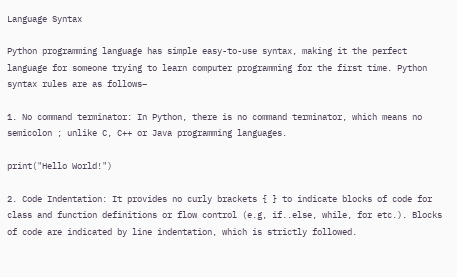Language Syntax

Python programming language has simple easy-to-use syntax, making it the perfect language for someone trying to learn computer programming for the first time. Python syntax rules are as follows–

1. No command terminator: In Python, there is no command terminator, which means no semicolon ; unlike C, C++ or Java programming languages.

print("Hello World!")

2. Code Indentation: It provides no curly brackets { } to indicate blocks of code for class and function definitions or flow control (e.g, if..else, while, for etc.). Blocks of code are indicated by line indentation, which is strictly followed.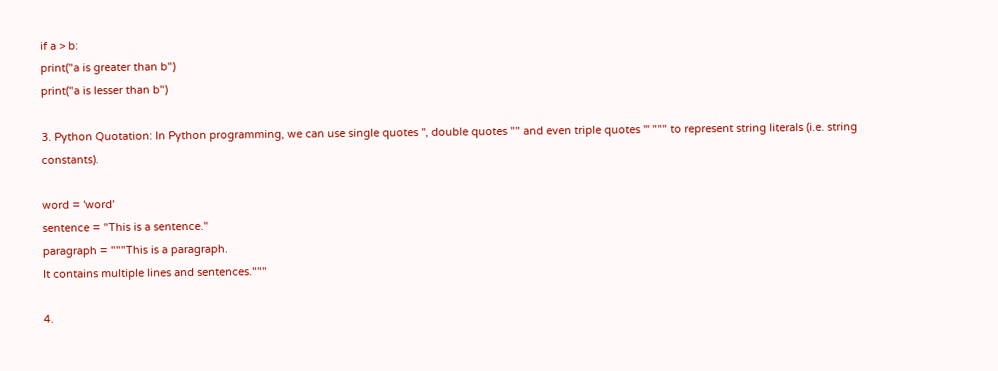if a > b:
print("a is greater than b")
print("a is lesser than b")

3. Python Quotation: In Python programming, we can use single quotes '', double quotes "" and even triple quotes ''' """ to represent string literals (i.e. string constants).

word = 'word'
sentence = "This is a sentence."
paragraph = """This is a paragraph.
It contains multiple lines and sentences."""

4.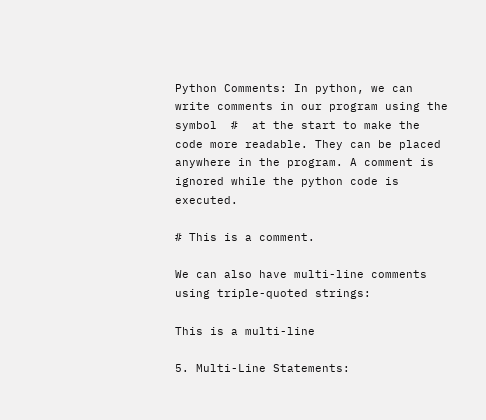Python Comments: In python, we can write comments in our program using the symbol  #  at the start to make the code more readable. They can be placed anywhere in the program. A comment is ignored while the python code is executed.

# This is a comment.

We can also have multi-line comments using triple-quoted strings:

This is a multi-line

5. Multi-Line Statements: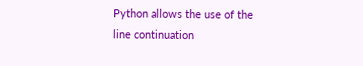Python allows the use of the line continuation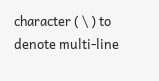character ( \ ) to denote multi-line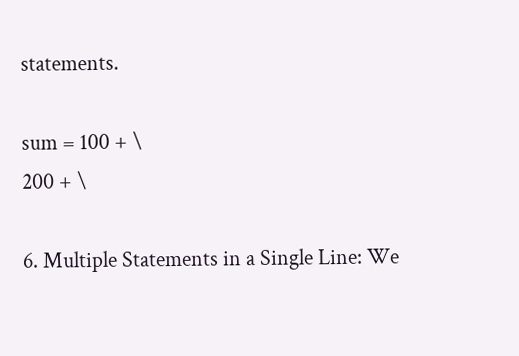statements.

sum = 100 + \
200 + \

6. Multiple Statements in a Single Line: We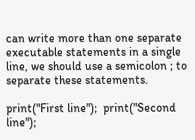can write more than one separate executable statements in a single line, we should use a semicolon ; to separate these statements.

print("First line");  print("Second line");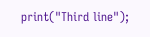print("Third line");